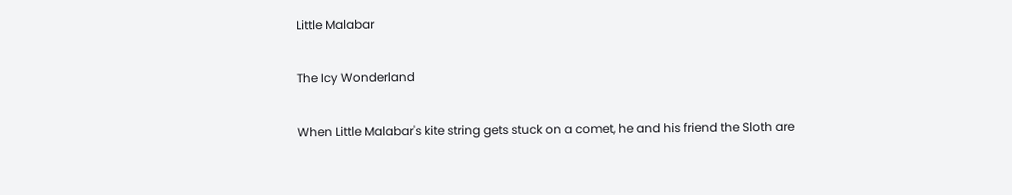Little Malabar

The Icy Wonderland

When Little Malabar's kite string gets stuck on a comet, he and his friend the Sloth are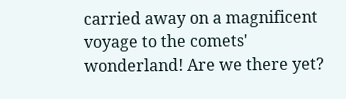carried away on a magnificent voyage to the comets' wonderland! Are we there yet?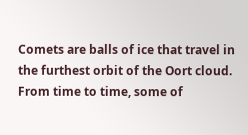Comets are balls of ice that travel in the furthest orbit of the Oort cloud. From time to time, some of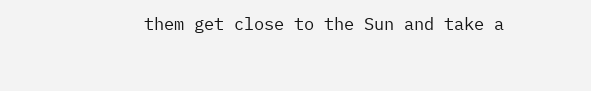them get close to the Sun and take a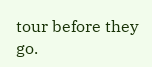tour before they go.